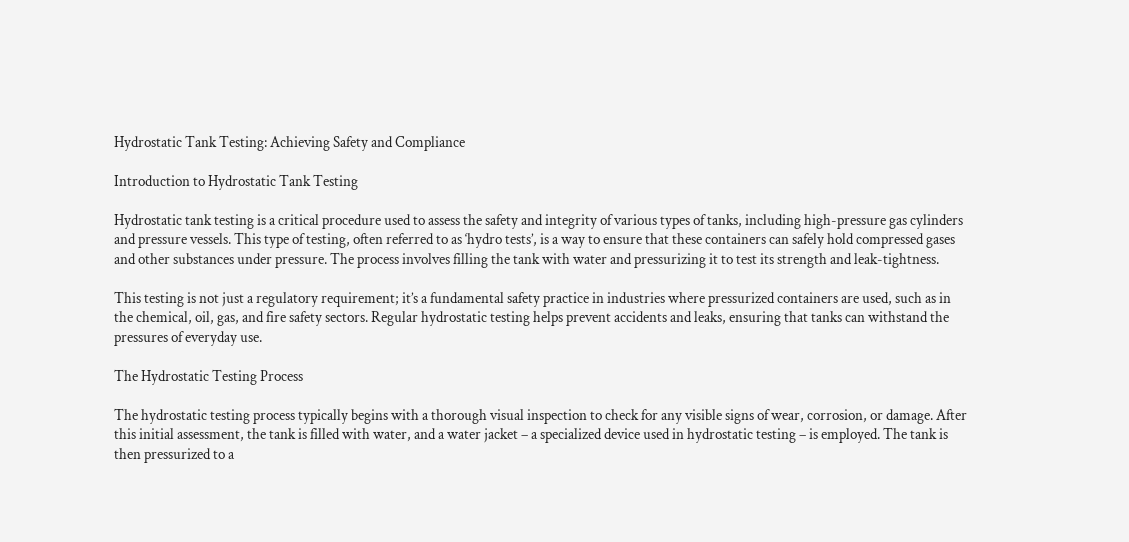Hydrostatic Tank Testing: Achieving Safety and Compliance

Introduction to Hydrostatic Tank Testing

Hydrostatic tank testing is a critical procedure used to assess the safety and integrity of various types of tanks, including high-pressure gas cylinders and pressure vessels. This type of testing, often referred to as ‘hydro tests’, is a way to ensure that these containers can safely hold compressed gases and other substances under pressure. The process involves filling the tank with water and pressurizing it to test its strength and leak-tightness.

This testing is not just a regulatory requirement; it’s a fundamental safety practice in industries where pressurized containers are used, such as in the chemical, oil, gas, and fire safety sectors. Regular hydrostatic testing helps prevent accidents and leaks, ensuring that tanks can withstand the pressures of everyday use.

The Hydrostatic Testing Process

The hydrostatic testing process typically begins with a thorough visual inspection to check for any visible signs of wear, corrosion, or damage. After this initial assessment, the tank is filled with water, and a water jacket – a specialized device used in hydrostatic testing – is employed. The tank is then pressurized to a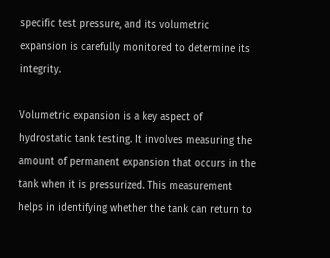specific test pressure, and its volumetric expansion is carefully monitored to determine its integrity.

Volumetric expansion is a key aspect of hydrostatic tank testing. It involves measuring the amount of permanent expansion that occurs in the tank when it is pressurized. This measurement helps in identifying whether the tank can return to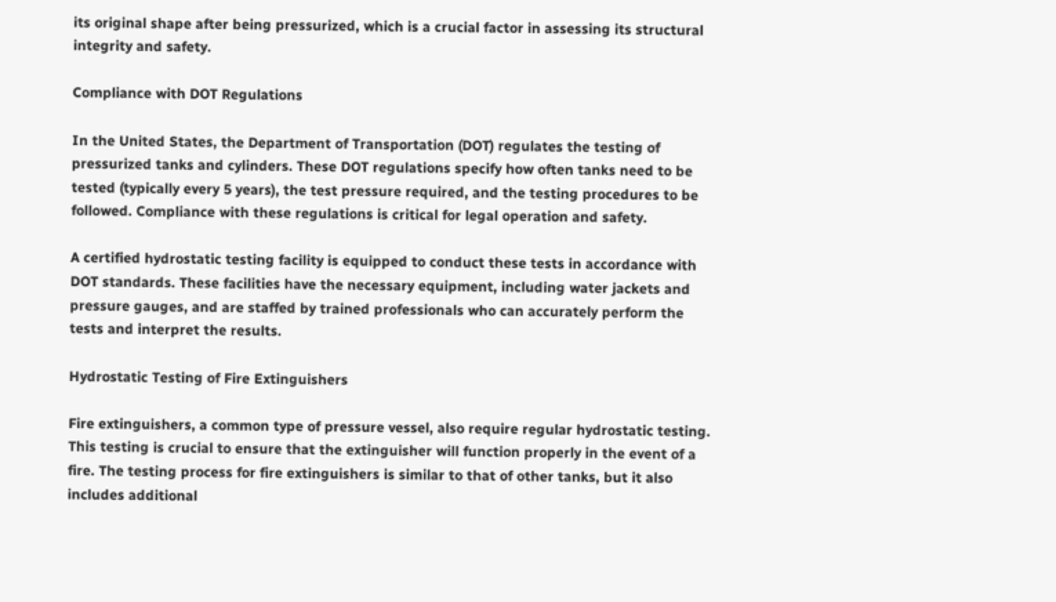its original shape after being pressurized, which is a crucial factor in assessing its structural integrity and safety.

Compliance with DOT Regulations

In the United States, the Department of Transportation (DOT) regulates the testing of pressurized tanks and cylinders. These DOT regulations specify how often tanks need to be tested (typically every 5 years), the test pressure required, and the testing procedures to be followed. Compliance with these regulations is critical for legal operation and safety.

A certified hydrostatic testing facility is equipped to conduct these tests in accordance with DOT standards. These facilities have the necessary equipment, including water jackets and pressure gauges, and are staffed by trained professionals who can accurately perform the tests and interpret the results.

Hydrostatic Testing of Fire Extinguishers

Fire extinguishers, a common type of pressure vessel, also require regular hydrostatic testing. This testing is crucial to ensure that the extinguisher will function properly in the event of a fire. The testing process for fire extinguishers is similar to that of other tanks, but it also includes additional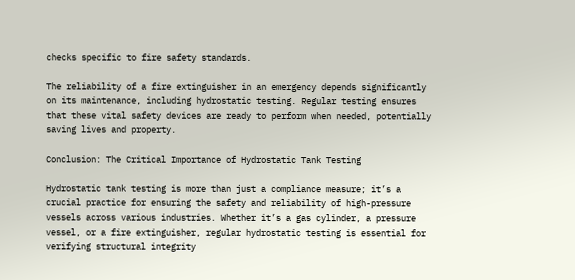checks specific to fire safety standards.

The reliability of a fire extinguisher in an emergency depends significantly on its maintenance, including hydrostatic testing. Regular testing ensures that these vital safety devices are ready to perform when needed, potentially saving lives and property.

Conclusion: The Critical Importance of Hydrostatic Tank Testing

Hydrostatic tank testing is more than just a compliance measure; it’s a crucial practice for ensuring the safety and reliability of high-pressure vessels across various industries. Whether it’s a gas cylinder, a pressure vessel, or a fire extinguisher, regular hydrostatic testing is essential for verifying structural integrity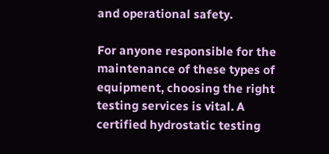and operational safety.

For anyone responsible for the maintenance of these types of equipment, choosing the right testing services is vital. A certified hydrostatic testing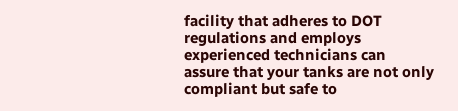facility that adheres to DOT regulations and employs experienced technicians can assure that your tanks are not only compliant but safe to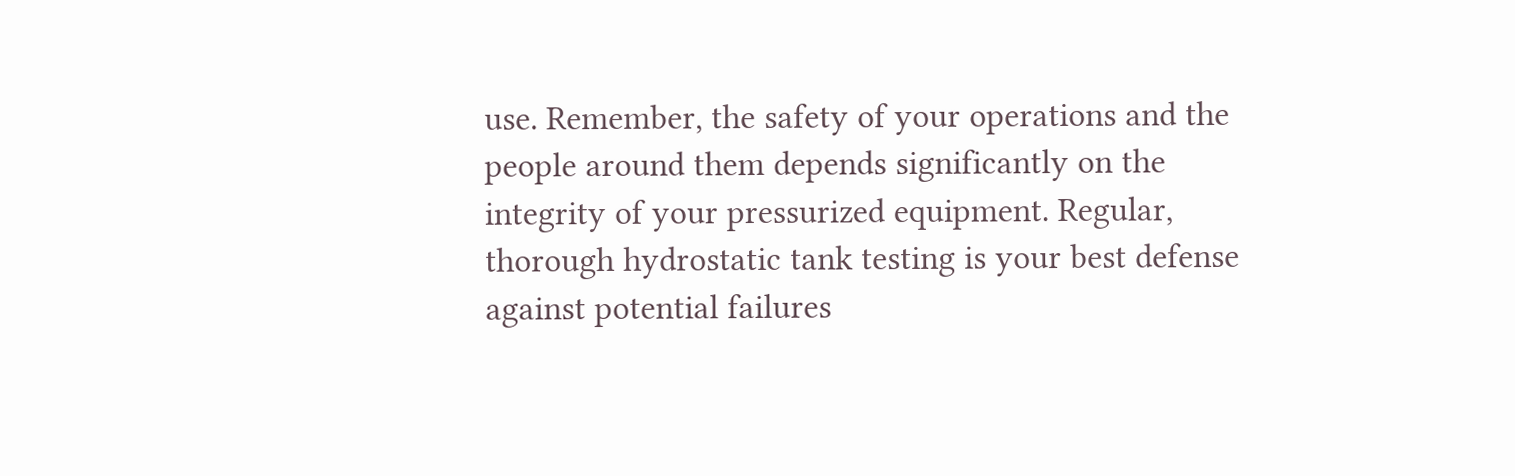use. Remember, the safety of your operations and the people around them depends significantly on the integrity of your pressurized equipment. Regular, thorough hydrostatic tank testing is your best defense against potential failures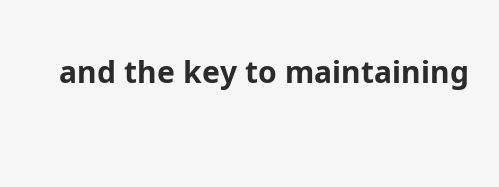and the key to maintaining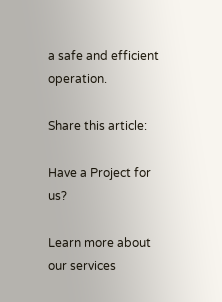a safe and efficient operation.

Share this article:

Have a Project for us?

Learn more about our services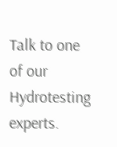Talk to one of our Hydrotesting experts.